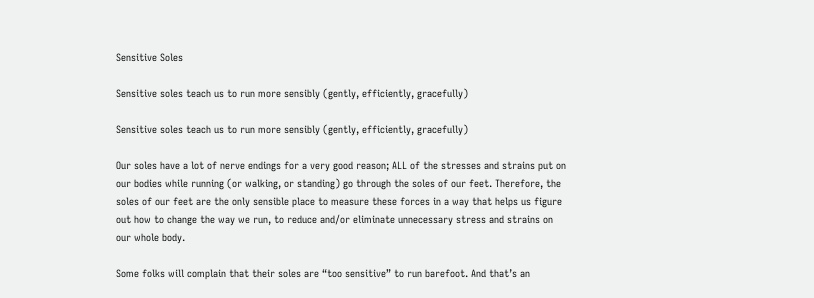Sensitive Soles

Sensitive soles teach us to run more sensibly (gently, efficiently, gracefully)

Sensitive soles teach us to run more sensibly (gently, efficiently, gracefully)

Our soles have a lot of nerve endings for a very good reason; ALL of the stresses and strains put on our bodies while running (or walking, or standing) go through the soles of our feet. Therefore, the soles of our feet are the only sensible place to measure these forces in a way that helps us figure out how to change the way we run, to reduce and/or eliminate unnecessary stress and strains on our whole body.

Some folks will complain that their soles are “too sensitive” to run barefoot. And that’s an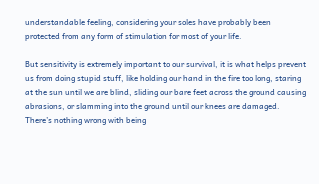understandable feeling, considering your soles have probably been protected from any form of stimulation for most of your life.

But sensitivity is extremely important to our survival, it is what helps prevent us from doing stupid stuff, like holding our hand in the fire too long, staring at the sun until we are blind, sliding our bare feet across the ground causing abrasions, or slamming into the ground until our knees are damaged. There’s nothing wrong with being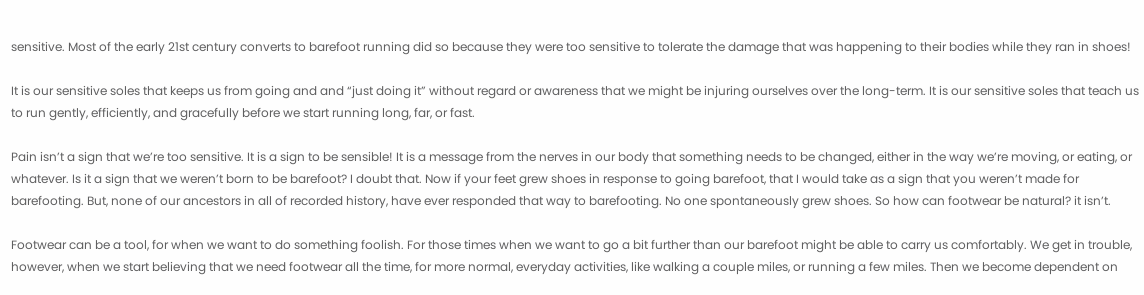sensitive. Most of the early 21st century converts to barefoot running did so because they were too sensitive to tolerate the damage that was happening to their bodies while they ran in shoes!

It is our sensitive soles that keeps us from going and and “just doing it” without regard or awareness that we might be injuring ourselves over the long-term. It is our sensitive soles that teach us to run gently, efficiently, and gracefully before we start running long, far, or fast.

Pain isn’t a sign that we’re too sensitive. It is a sign to be sensible! It is a message from the nerves in our body that something needs to be changed, either in the way we’re moving, or eating, or whatever. Is it a sign that we weren’t born to be barefoot? I doubt that. Now if your feet grew shoes in response to going barefoot, that I would take as a sign that you weren’t made for barefooting. But, none of our ancestors in all of recorded history, have ever responded that way to barefooting. No one spontaneously grew shoes. So how can footwear be natural? it isn’t.

Footwear can be a tool, for when we want to do something foolish. For those times when we want to go a bit further than our barefoot might be able to carry us comfortably. We get in trouble, however, when we start believing that we need footwear all the time, for more normal, everyday activities, like walking a couple miles, or running a few miles. Then we become dependent on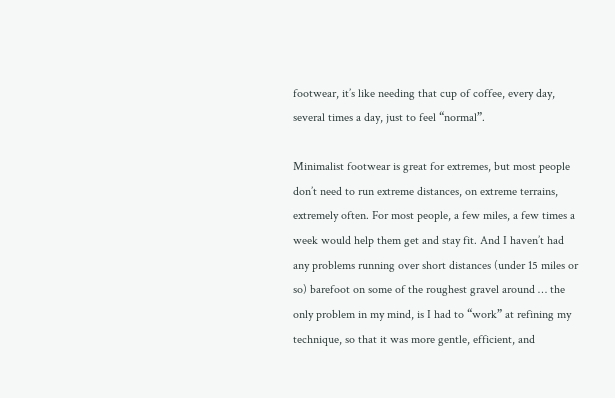footwear, it’s like needing that cup of coffee, every day, several times a day, just to feel “normal”.

Minimalist footwear is great for extremes, but most people don’t need to run extreme distances, on extreme terrains, extremely often. For most people, a few miles, a few times a week would help them get and stay fit. And I haven’t had any problems running over short distances (under 15 miles or so) barefoot on some of the roughest gravel around … the only problem in my mind, is I had to “work” at refining my technique, so that it was more gentle, efficient, and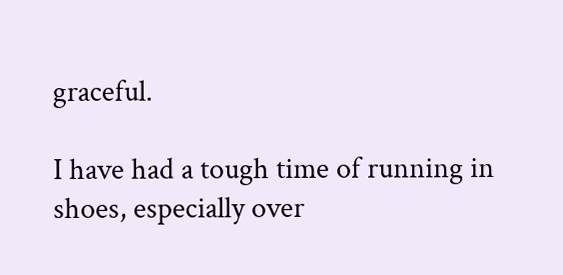graceful.

I have had a tough time of running in shoes, especially over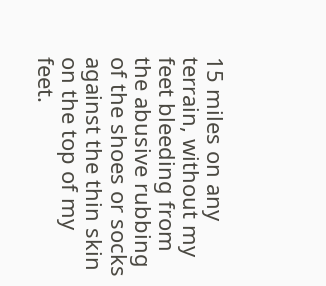15 miles on any terrain, without my feet bleeding from the abusive rubbing of the shoes or socks against the thin skin on the top of my feet.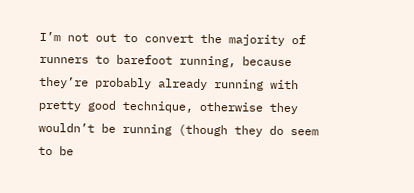I’m not out to convert the majority of runners to barefoot running, because they’re probably already running with pretty good technique, otherwise they wouldn’t be running (though they do seem to be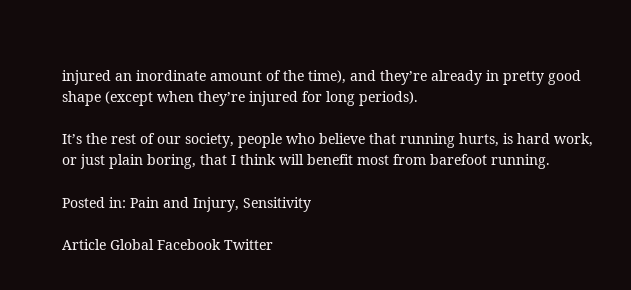injured an inordinate amount of the time), and they’re already in pretty good shape (except when they’re injured for long periods).

It’s the rest of our society, people who believe that running hurts, is hard work, or just plain boring, that I think will benefit most from barefoot running.

Posted in: Pain and Injury, Sensitivity

Article Global Facebook Twitter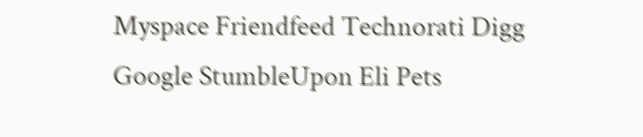Myspace Friendfeed Technorati Digg Google StumbleUpon Eli Pets